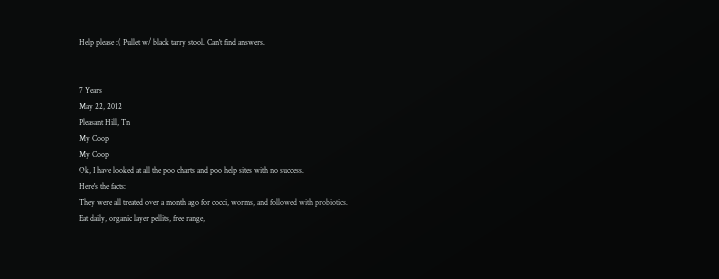Help please :( Pullet w/ black tarry stool. Can't find answers.


7 Years
May 22, 2012
Pleasant Hill, Tn
My Coop
My Coop
Ok, I have looked at all the poo charts and poo help sites with no success.
Here's the facts:
They were all treated over a month ago for cocci, worms, and followed with probiotics.
Eat daily, organic layer pellits, free range,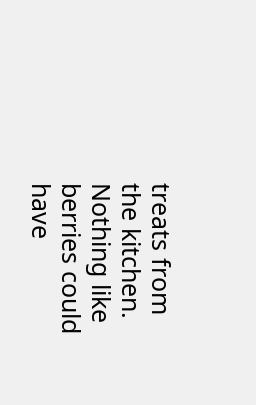treats from the kitchen. Nothing like berries could have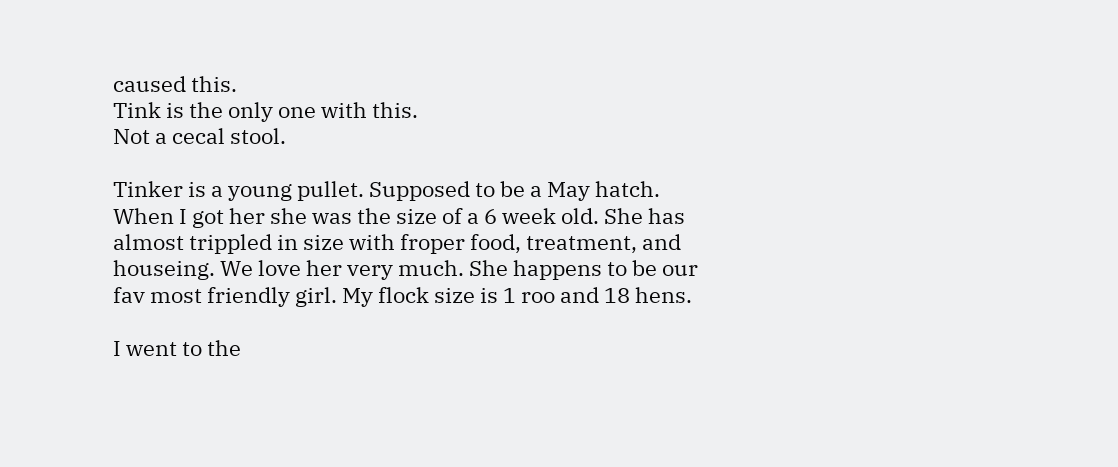caused this.
Tink is the only one with this.
Not a cecal stool.

Tinker is a young pullet. Supposed to be a May hatch. When I got her she was the size of a 6 week old. She has almost trippled in size with froper food, treatment, and houseing. We love her very much. She happens to be our fav most friendly girl. My flock size is 1 roo and 18 hens.

I went to the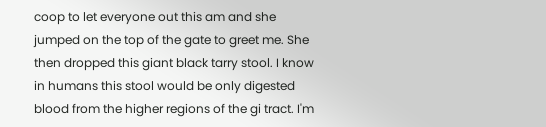coop to let everyone out this am and she jumped on the top of the gate to greet me. She then dropped this giant black tarry stool. I know in humans this stool would be only digested blood from the higher regions of the gi tract. I'm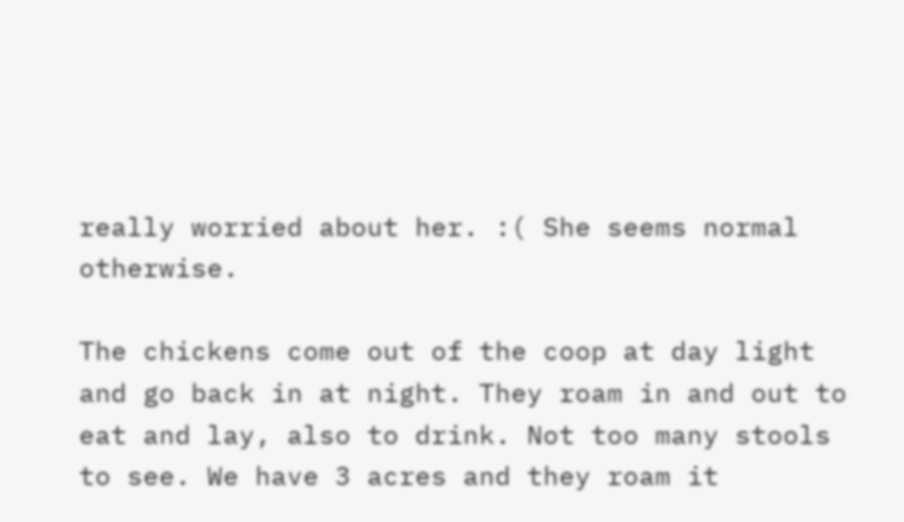really worried about her. :( She seems normal otherwise.

The chickens come out of the coop at day light and go back in at night. They roam in and out to eat and lay, also to drink. Not too many stools to see. We have 3 acres and they roam it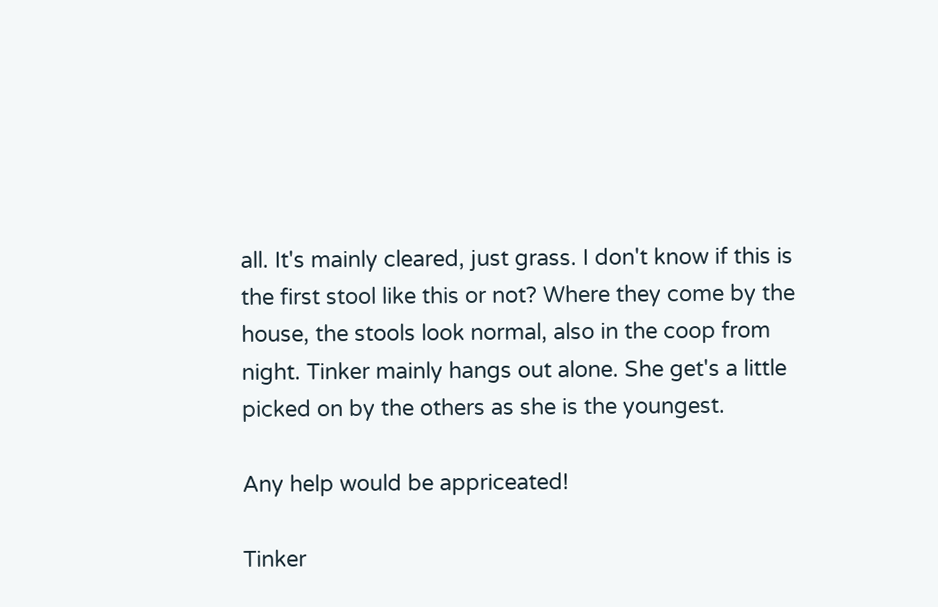all. It's mainly cleared, just grass. I don't know if this is the first stool like this or not? Where they come by the house, the stools look normal, also in the coop from night. Tinker mainly hangs out alone. She get's a little picked on by the others as she is the youngest.

Any help would be appriceated!

Tinker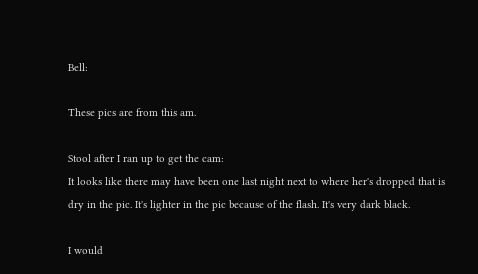Bell:

These pics are from this am.

Stool after I ran up to get the cam:
It looks like there may have been one last night next to where her's dropped that is dry in the pic. It's lighter in the pic because of the flash. It's very dark black.

I would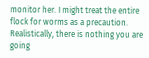monitor her. I might treat the entire flock for worms as a precaution. Realistically, there is nothing you are going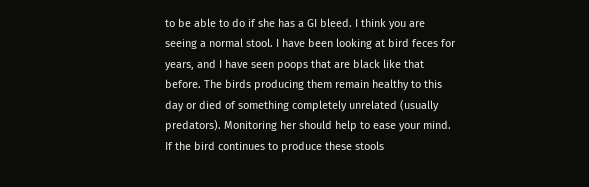to be able to do if she has a GI bleed. I think you are seeing a normal stool. I have been looking at bird feces for years, and I have seen poops that are black like that before. The birds producing them remain healthy to this day or died of something completely unrelated (usually predators). Monitoring her should help to ease your mind. If the bird continues to produce these stools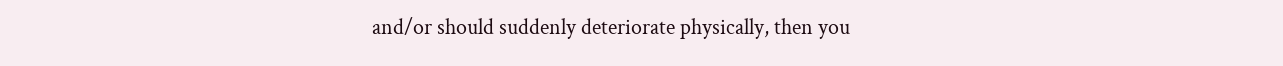and/or should suddenly deteriorate physically, then you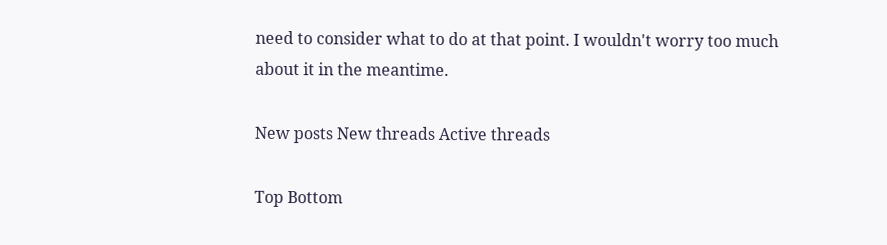need to consider what to do at that point. I wouldn't worry too much about it in the meantime.

New posts New threads Active threads

Top Bottom